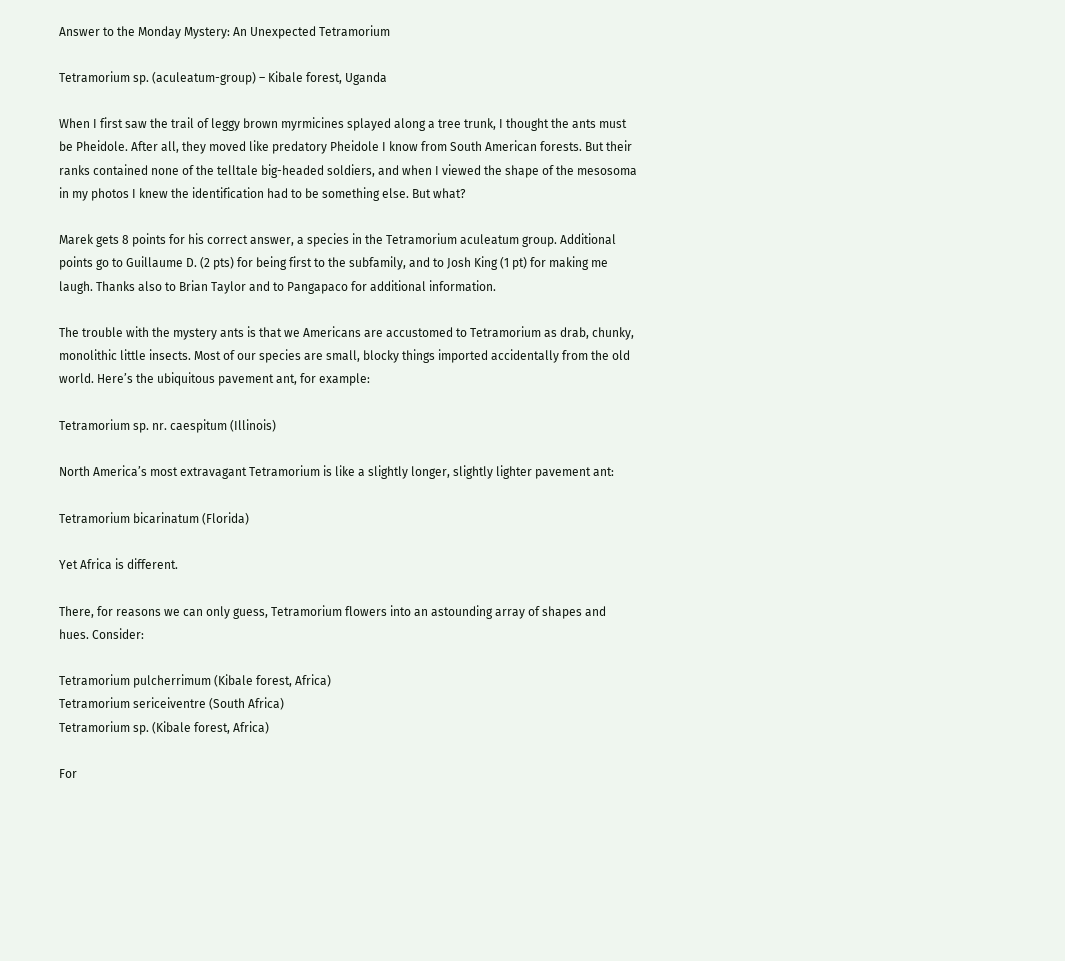Answer to the Monday Mystery: An Unexpected Tetramorium

Tetramorium sp. (aculeatum-group) – Kibale forest, Uganda

When I first saw the trail of leggy brown myrmicines splayed along a tree trunk, I thought the ants must be Pheidole. After all, they moved like predatory Pheidole I know from South American forests. But their ranks contained none of the telltale big-headed soldiers, and when I viewed the shape of the mesosoma in my photos I knew the identification had to be something else. But what?

Marek gets 8 points for his correct answer, a species in the Tetramorium aculeatum group. Additional points go to Guillaume D. (2 pts) for being first to the subfamily, and to Josh King (1 pt) for making me laugh. Thanks also to Brian Taylor and to Pangapaco for additional information.

The trouble with the mystery ants is that we Americans are accustomed to Tetramorium as drab, chunky, monolithic little insects. Most of our species are small, blocky things imported accidentally from the old world. Here’s the ubiquitous pavement ant, for example:

Tetramorium sp. nr. caespitum (Illinois)

North America’s most extravagant Tetramorium is like a slightly longer, slightly lighter pavement ant:

Tetramorium bicarinatum (Florida)

Yet Africa is different.

There, for reasons we can only guess, Tetramorium flowers into an astounding array of shapes and hues. Consider:

Tetramorium pulcherrimum (Kibale forest, Africa)
Tetramorium sericeiventre (South Africa)
Tetramorium sp. (Kibale forest, Africa)

For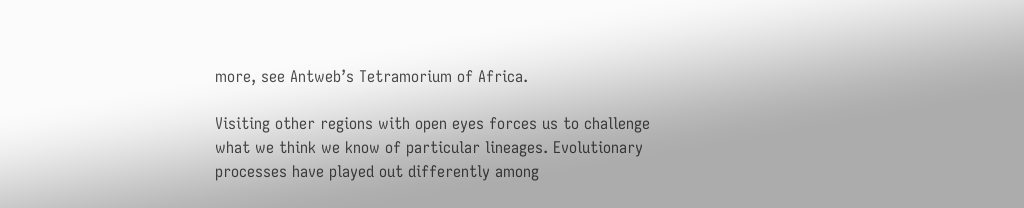more, see Antweb’s Tetramorium of Africa.

Visiting other regions with open eyes forces us to challenge what we think we know of particular lineages. Evolutionary processes have played out differently among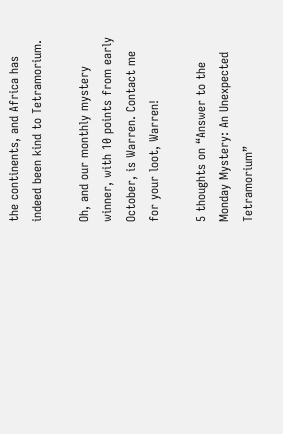the continents, and Africa has indeed been kind to Tetramorium.

Oh, and our monthly mystery winner, with 10 points from early October, is Warren. Contact me for your loot, Warren!

5 thoughts on “Answer to the Monday Mystery: An Unexpected Tetramorium”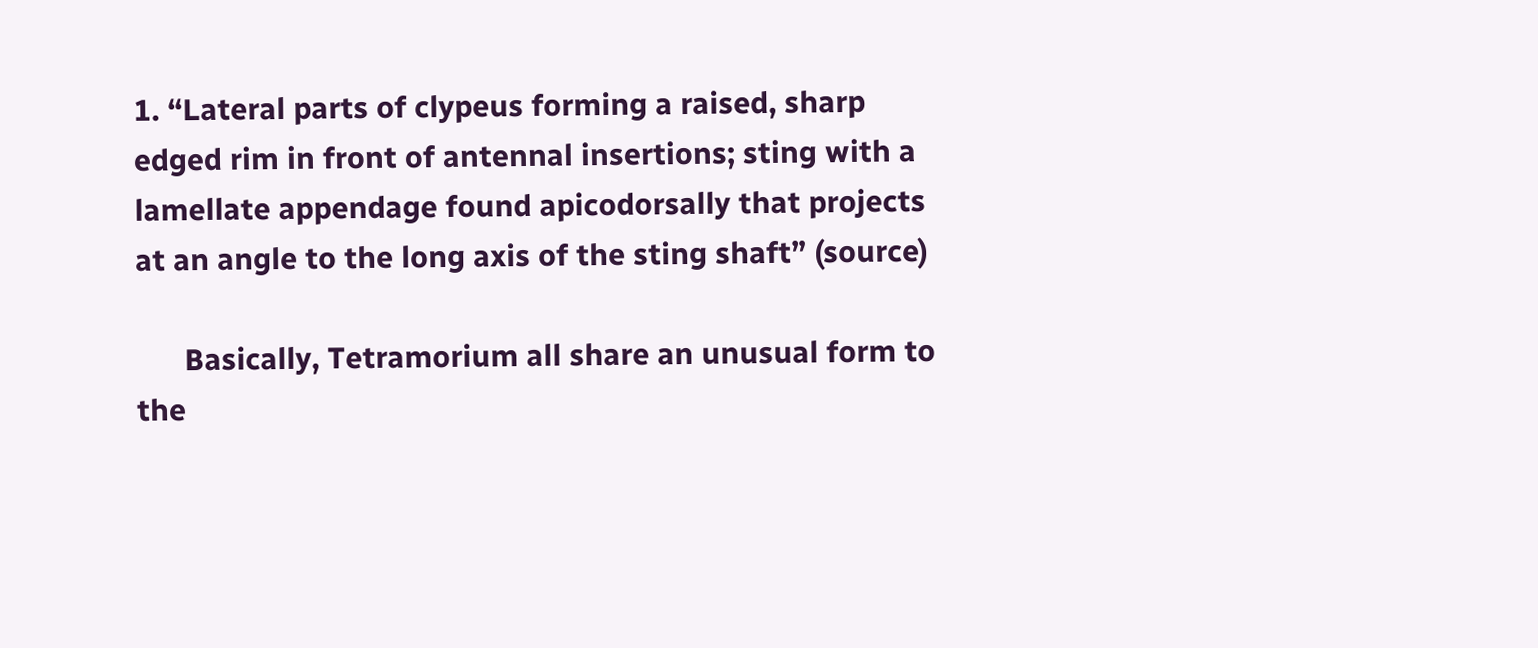1. “Lateral parts of clypeus forming a raised, sharp edged rim in front of antennal insertions; sting with a lamellate appendage found apicodorsally that projects at an angle to the long axis of the sting shaft” (source)

      Basically, Tetramorium all share an unusual form to the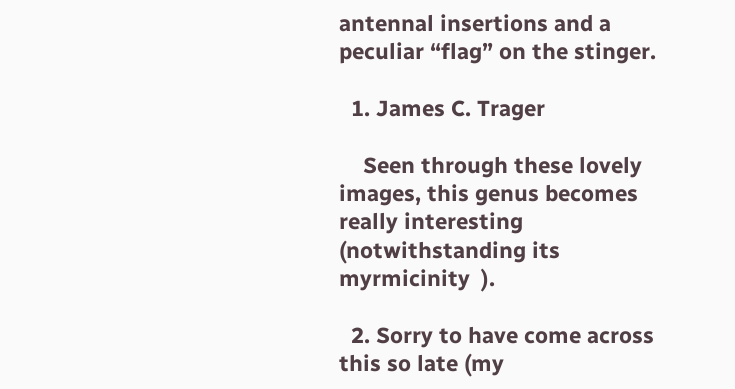antennal insertions and a peculiar “flag” on the stinger.

  1. James C. Trager

    Seen through these lovely images, this genus becomes really interesting (notwithstanding its myrmicinity  ).

  2. Sorry to have come across this so late (my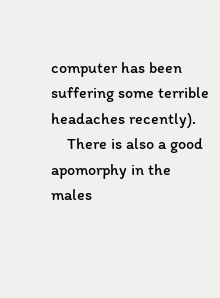computer has been suffering some terrible headaches recently).
    There is also a good apomorphy in the males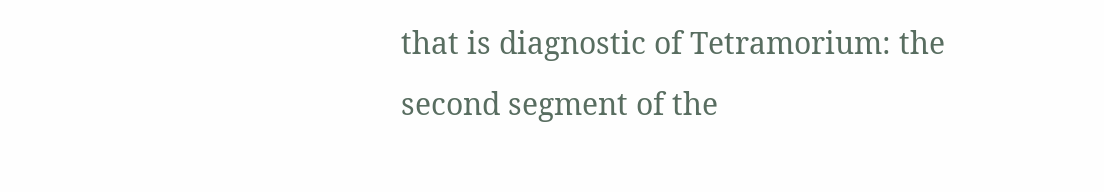that is diagnostic of Tetramorium: the second segment of the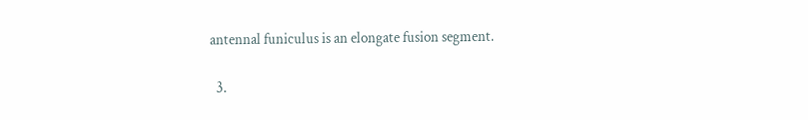antennal funiculus is an elongate fusion segment.

  3.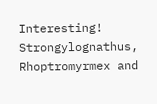Interesting! Strongylognathus, Rhoptromyrmex and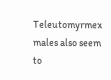Teleutomyrmex males also seem to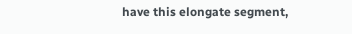have this elongate segment,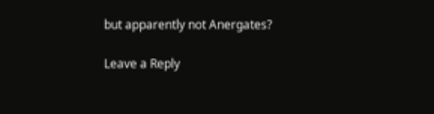but apparently not Anergates?

Leave a Reply